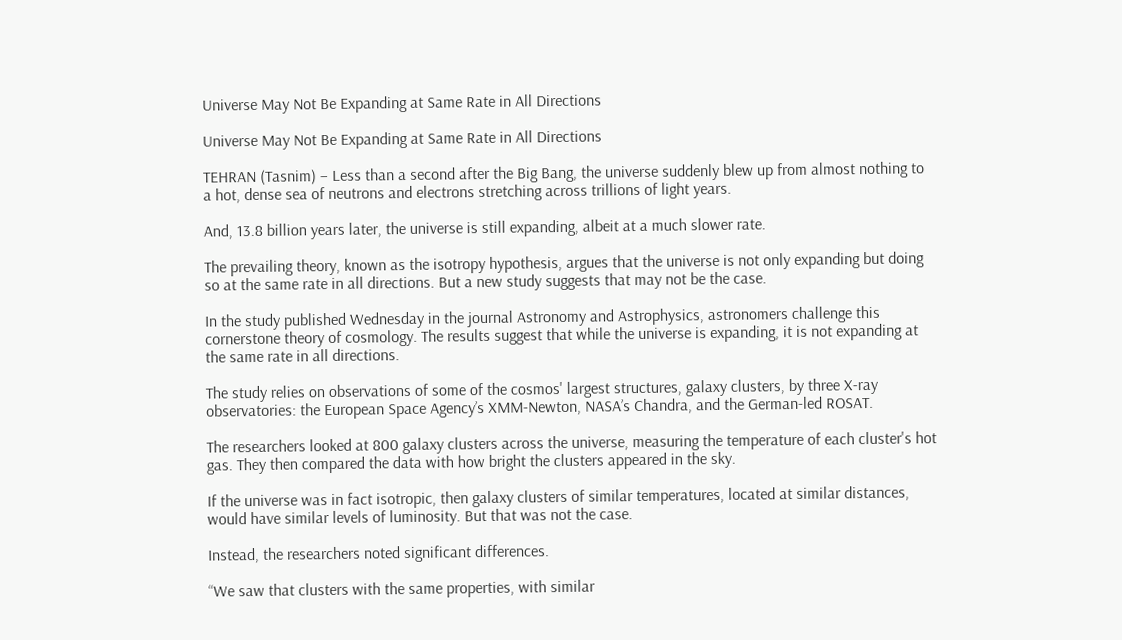Universe May Not Be Expanding at Same Rate in All Directions

Universe May Not Be Expanding at Same Rate in All Directions

TEHRAN (Tasnim) – Less than a second after the Big Bang, the universe suddenly blew up from almost nothing to a hot, dense sea of neutrons and electrons stretching across trillions of light years.

And, 13.8 billion years later, the universe is still expanding, albeit at a much slower rate.

The prevailing theory, known as the isotropy hypothesis, argues that the universe is not only expanding but doing so at the same rate in all directions. But a new study suggests that may not be the case.

In the study published Wednesday in the journal Astronomy and Astrophysics, astronomers challenge this cornerstone theory of cosmology. The results suggest that while the universe is expanding, it is not expanding at the same rate in all directions.

The study relies on observations of some of the cosmos' largest structures, galaxy clusters, by three X-ray observatories: the European Space Agency’s XMM-Newton, NASA’s Chandra, and the German-led ROSAT.

The researchers looked at 800 galaxy clusters across the universe, measuring the temperature of each cluster's hot gas. They then compared the data with how bright the clusters appeared in the sky.

If the universe was in fact isotropic, then galaxy clusters of similar temperatures, located at similar distances, would have similar levels of luminosity. But that was not the case.

Instead, the researchers noted significant differences.

“We saw that clusters with the same properties, with similar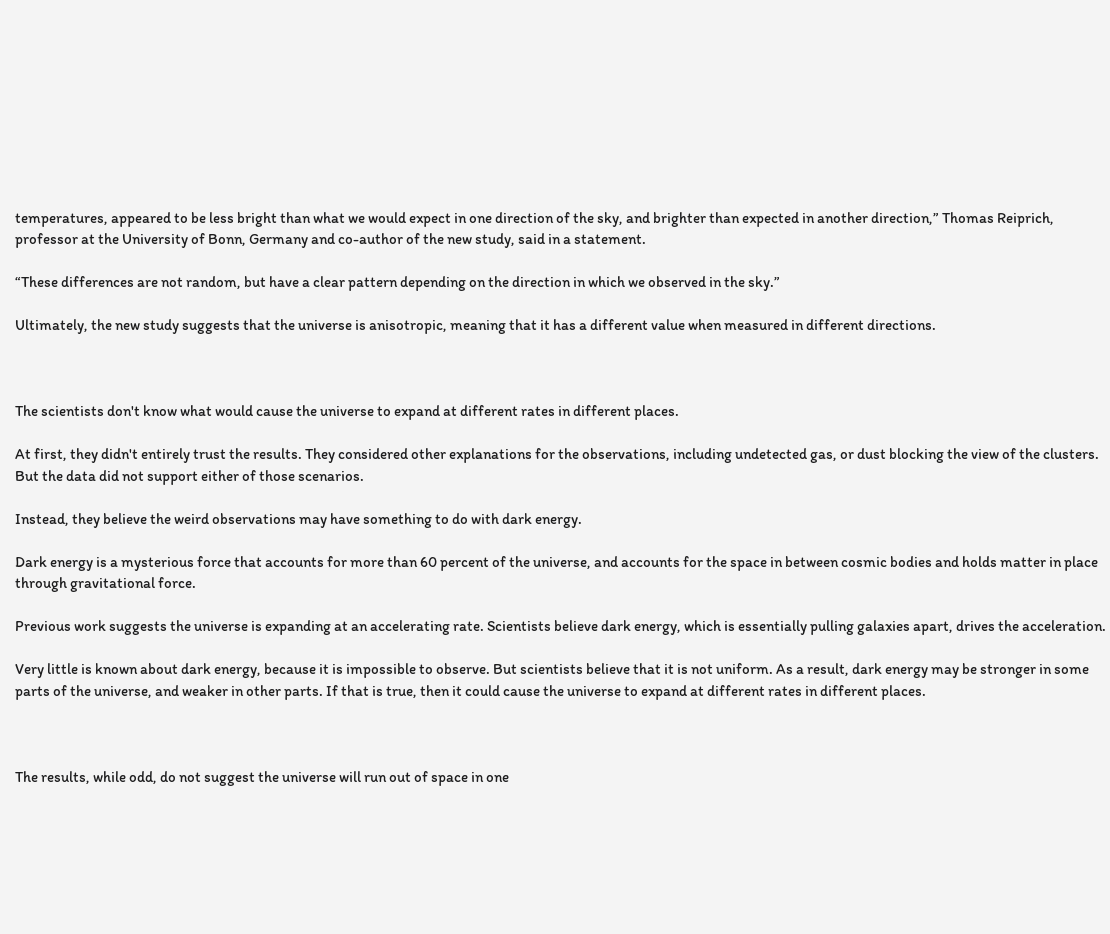temperatures, appeared to be less bright than what we would expect in one direction of the sky, and brighter than expected in another direction,” Thomas Reiprich, professor at the University of Bonn, Germany and co-author of the new study, said in a statement.

“These differences are not random, but have a clear pattern depending on the direction in which we observed in the sky.”

Ultimately, the new study suggests that the universe is anisotropic, meaning that it has a different value when measured in different directions.



The scientists don't know what would cause the universe to expand at different rates in different places.

At first, they didn't entirely trust the results. They considered other explanations for the observations, including undetected gas, or dust blocking the view of the clusters. But the data did not support either of those scenarios.

Instead, they believe the weird observations may have something to do with dark energy.

Dark energy is a mysterious force that accounts for more than 60 percent of the universe, and accounts for the space in between cosmic bodies and holds matter in place through gravitational force.

Previous work suggests the universe is expanding at an accelerating rate. Scientists believe dark energy, which is essentially pulling galaxies apart, drives the acceleration.

Very little is known about dark energy, because it is impossible to observe. But scientists believe that it is not uniform. As a result, dark energy may be stronger in some parts of the universe, and weaker in other parts. If that is true, then it could cause the universe to expand at different rates in different places.



The results, while odd, do not suggest the universe will run out of space in one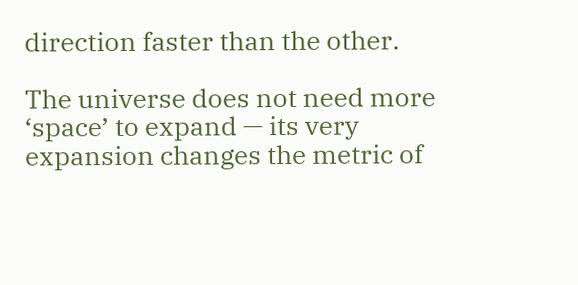direction faster than the other.

The universe does not need more ‘space’ to expand — its very expansion changes the metric of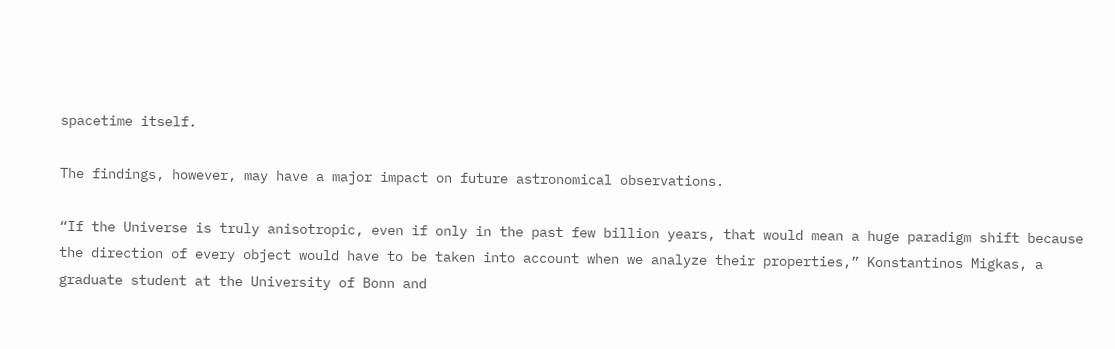spacetime itself.

The findings, however, may have a major impact on future astronomical observations.

“If the Universe is truly anisotropic, even if only in the past few billion years, that would mean a huge paradigm shift because the direction of every object would have to be taken into account when we analyze their properties,” Konstantinos Migkas, a graduate student at the University of Bonn and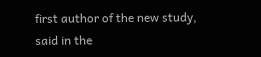first author of the new study, said in the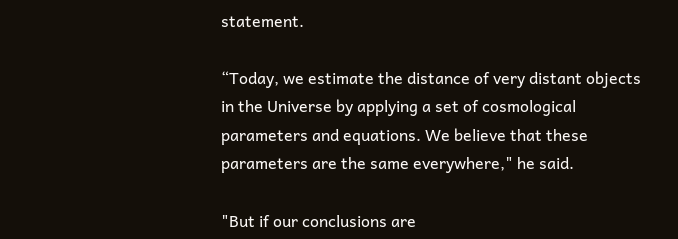statement.

“Today, we estimate the distance of very distant objects in the Universe by applying a set of cosmological parameters and equations. We believe that these parameters are the same everywhere," he said.

"But if our conclusions are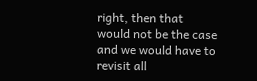right, then that would not be the case and we would have to revisit all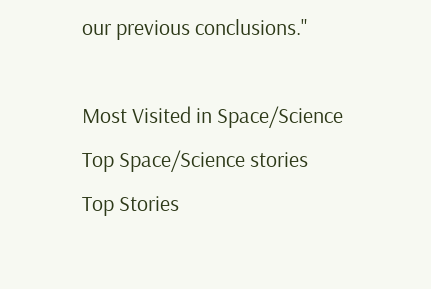our previous conclusions."

Most Visited in Space/Science
Top Space/Science stories
Top Stories